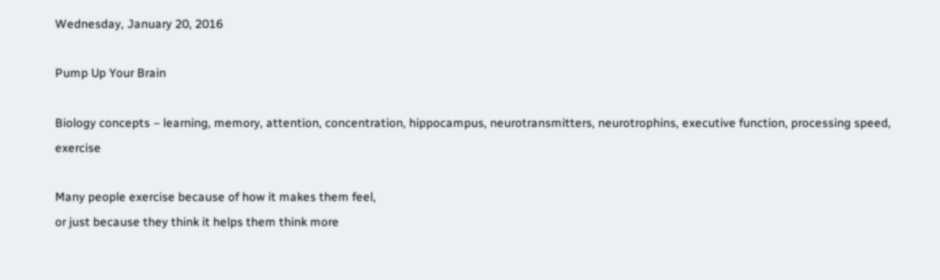Wednesday, January 20, 2016

Pump Up Your Brain

Biology concepts – learning, memory, attention, concentration, hippocampus, neurotransmitters, neurotrophins, executive function, processing speed, exercise

Many people exercise because of how it makes them feel,
or just because they think it helps them think more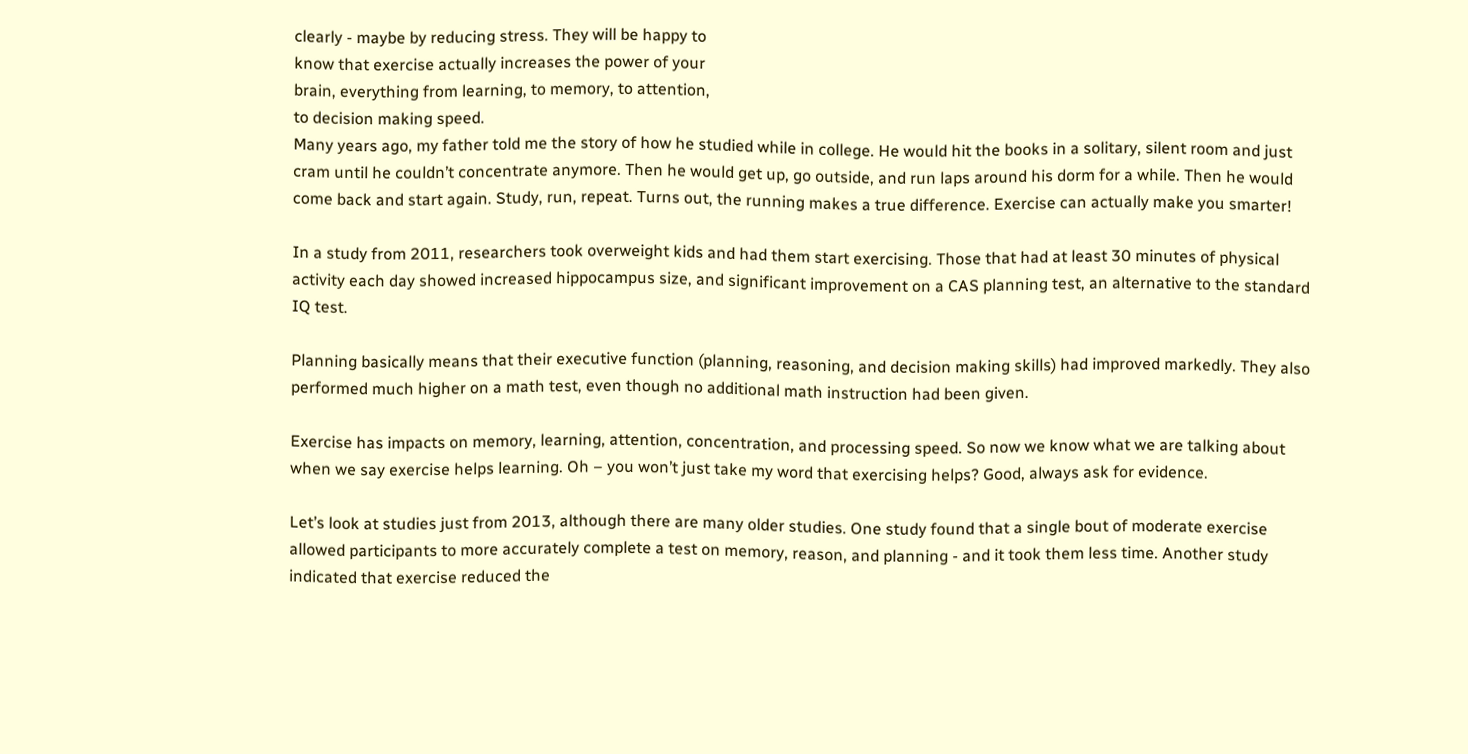clearly - maybe by reducing stress. They will be happy to
know that exercise actually increases the power of your
brain, everything from learning, to memory, to attention,
to decision making speed.
Many years ago, my father told me the story of how he studied while in college. He would hit the books in a solitary, silent room and just cram until he couldn’t concentrate anymore. Then he would get up, go outside, and run laps around his dorm for a while. Then he would come back and start again. Study, run, repeat. Turns out, the running makes a true difference. Exercise can actually make you smarter!

In a study from 2011, researchers took overweight kids and had them start exercising. Those that had at least 30 minutes of physical activity each day showed increased hippocampus size, and significant improvement on a CAS planning test, an alternative to the standard IQ test.

Planning basically means that their executive function (planning, reasoning, and decision making skills) had improved markedly. They also performed much higher on a math test, even though no additional math instruction had been given.

Exercise has impacts on memory, learning, attention, concentration, and processing speed. So now we know what we are talking about when we say exercise helps learning. Oh – you won’t just take my word that exercising helps? Good, always ask for evidence.

Let’s look at studies just from 2013, although there are many older studies. One study found that a single bout of moderate exercise allowed participants to more accurately complete a test on memory, reason, and planning - and it took them less time. Another study indicated that exercise reduced the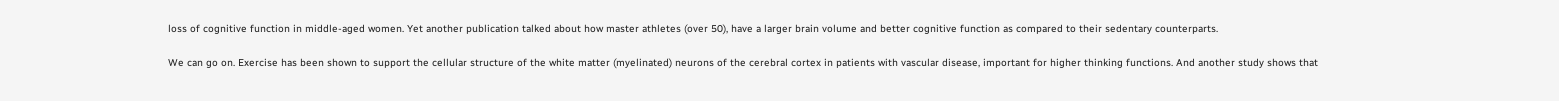loss of cognitive function in middle-aged women. Yet another publication talked about how master athletes (over 50), have a larger brain volume and better cognitive function as compared to their sedentary counterparts.

We can go on. Exercise has been shown to support the cellular structure of the white matter (myelinated) neurons of the cerebral cortex in patients with vascular disease, important for higher thinking functions. And another study shows that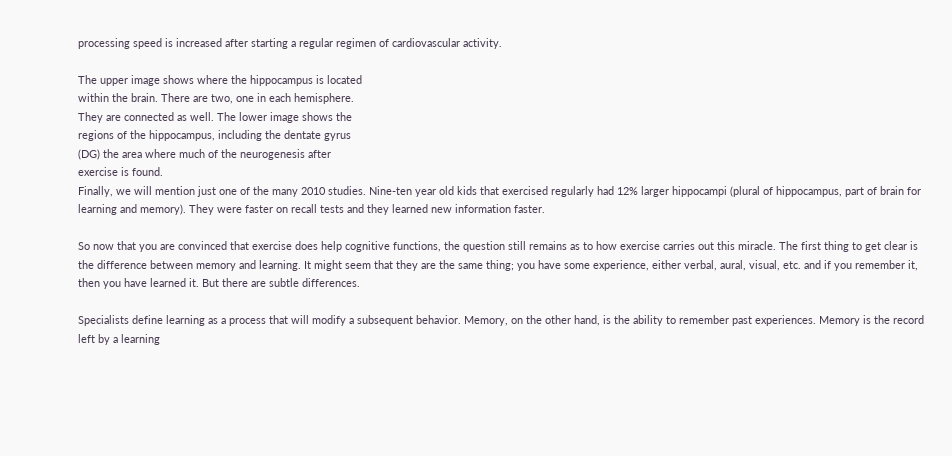processing speed is increased after starting a regular regimen of cardiovascular activity.

The upper image shows where the hippocampus is located
within the brain. There are two, one in each hemisphere.
They are connected as well. The lower image shows the
regions of the hippocampus, including the dentate gyrus
(DG) the area where much of the neurogenesis after
exercise is found.
Finally, we will mention just one of the many 2010 studies. Nine-ten year old kids that exercised regularly had 12% larger hippocampi (plural of hippocampus, part of brain for learning and memory). They were faster on recall tests and they learned new information faster.

So now that you are convinced that exercise does help cognitive functions, the question still remains as to how exercise carries out this miracle. The first thing to get clear is the difference between memory and learning. It might seem that they are the same thing; you have some experience, either verbal, aural, visual, etc. and if you remember it, then you have learned it. But there are subtle differences.

Specialists define learning as a process that will modify a subsequent behavior. Memory, on the other hand, is the ability to remember past experiences. Memory is the record left by a learning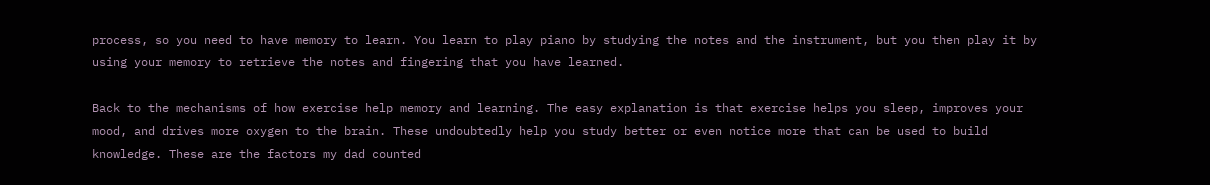process, so you need to have memory to learn. You learn to play piano by studying the notes and the instrument, but you then play it by using your memory to retrieve the notes and fingering that you have learned.

Back to the mechanisms of how exercise help memory and learning. The easy explanation is that exercise helps you sleep, improves your mood, and drives more oxygen to the brain. These undoubtedly help you study better or even notice more that can be used to build knowledge. These are the factors my dad counted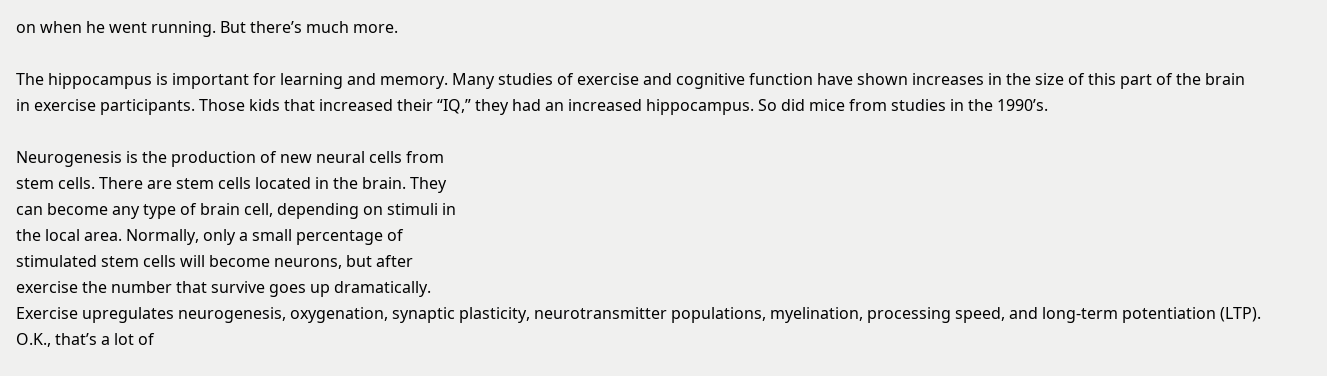on when he went running. But there’s much more.

The hippocampus is important for learning and memory. Many studies of exercise and cognitive function have shown increases in the size of this part of the brain in exercise participants. Those kids that increased their “IQ,” they had an increased hippocampus. So did mice from studies in the 1990’s.

Neurogenesis is the production of new neural cells from
stem cells. There are stem cells located in the brain. They
can become any type of brain cell, depending on stimuli in
the local area. Normally, only a small percentage of
stimulated stem cells will become neurons, but after
exercise the number that survive goes up dramatically.
Exercise upregulates neurogenesis, oxygenation, synaptic plasticity, neurotransmitter populations, myelination, processing speed, and long-term potentiation (LTP). O.K., that’s a lot of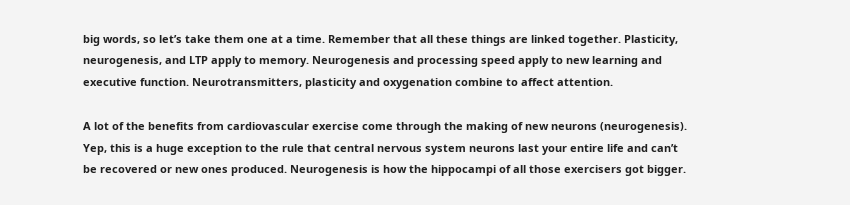big words, so let’s take them one at a time. Remember that all these things are linked together. Plasticity, neurogenesis, and LTP apply to memory. Neurogenesis and processing speed apply to new learning and executive function. Neurotransmitters, plasticity and oxygenation combine to affect attention.

A lot of the benefits from cardiovascular exercise come through the making of new neurons (neurogenesis). Yep, this is a huge exception to the rule that central nervous system neurons last your entire life and can’t be recovered or new ones produced. Neurogenesis is how the hippocampi of all those exercisers got bigger.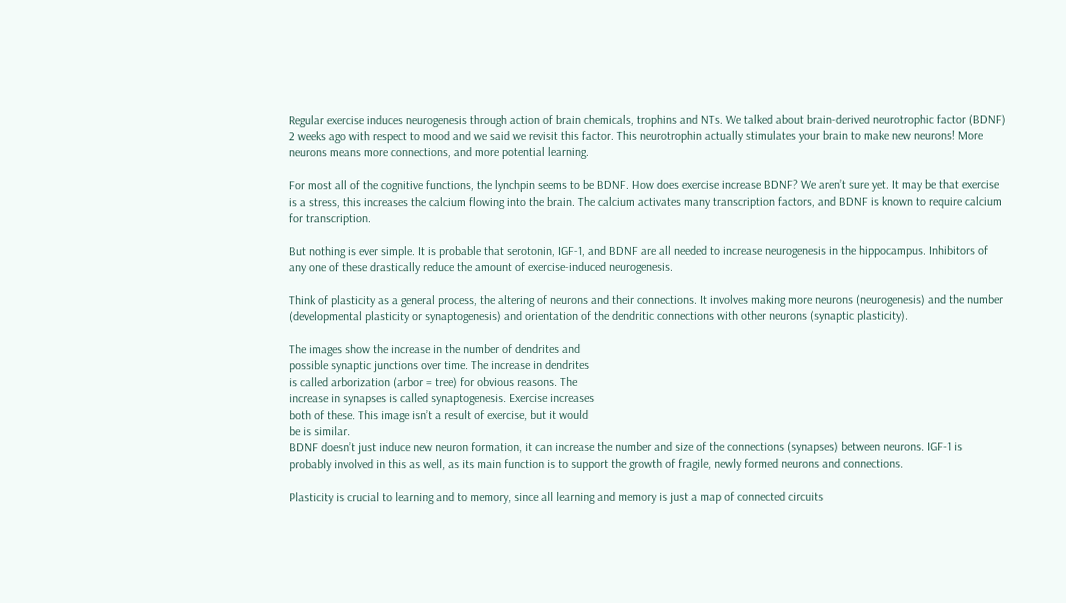Regular exercise induces neurogenesis through action of brain chemicals, trophins and NTs. We talked about brain-derived neurotrophic factor (BDNF) 2 weeks ago with respect to mood and we said we revisit this factor. This neurotrophin actually stimulates your brain to make new neurons! More neurons means more connections, and more potential learning.

For most all of the cognitive functions, the lynchpin seems to be BDNF. How does exercise increase BDNF? We aren’t sure yet. It may be that exercise is a stress, this increases the calcium flowing into the brain. The calcium activates many transcription factors, and BDNF is known to require calcium for transcription.

But nothing is ever simple. It is probable that serotonin, IGF-1, and BDNF are all needed to increase neurogenesis in the hippocampus. Inhibitors of any one of these drastically reduce the amount of exercise-induced neurogenesis.

Think of plasticity as a general process, the altering of neurons and their connections. It involves making more neurons (neurogenesis) and the number (developmental plasticity or synaptogenesis) and orientation of the dendritic connections with other neurons (synaptic plasticity).

The images show the increase in the number of dendrites and
possible synaptic junctions over time. The increase in dendrites
is called arborization (arbor = tree) for obvious reasons. The
increase in synapses is called synaptogenesis. Exercise increases
both of these. This image isn’t a result of exercise, but it would
be is similar.
BDNF doesn’t just induce new neuron formation, it can increase the number and size of the connections (synapses) between neurons. IGF-1 is probably involved in this as well, as its main function is to support the growth of fragile, newly formed neurons and connections.

Plasticity is crucial to learning and to memory, since all learning and memory is just a map of connected circuits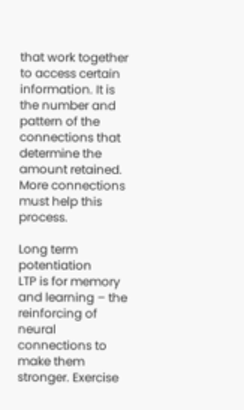that work together to access certain information. It is the number and pattern of the connections that determine the amount retained. More connections must help this process.

Long term potentiation
LTP is for memory and learning – the reinforcing of neural connections to make them stronger. Exercise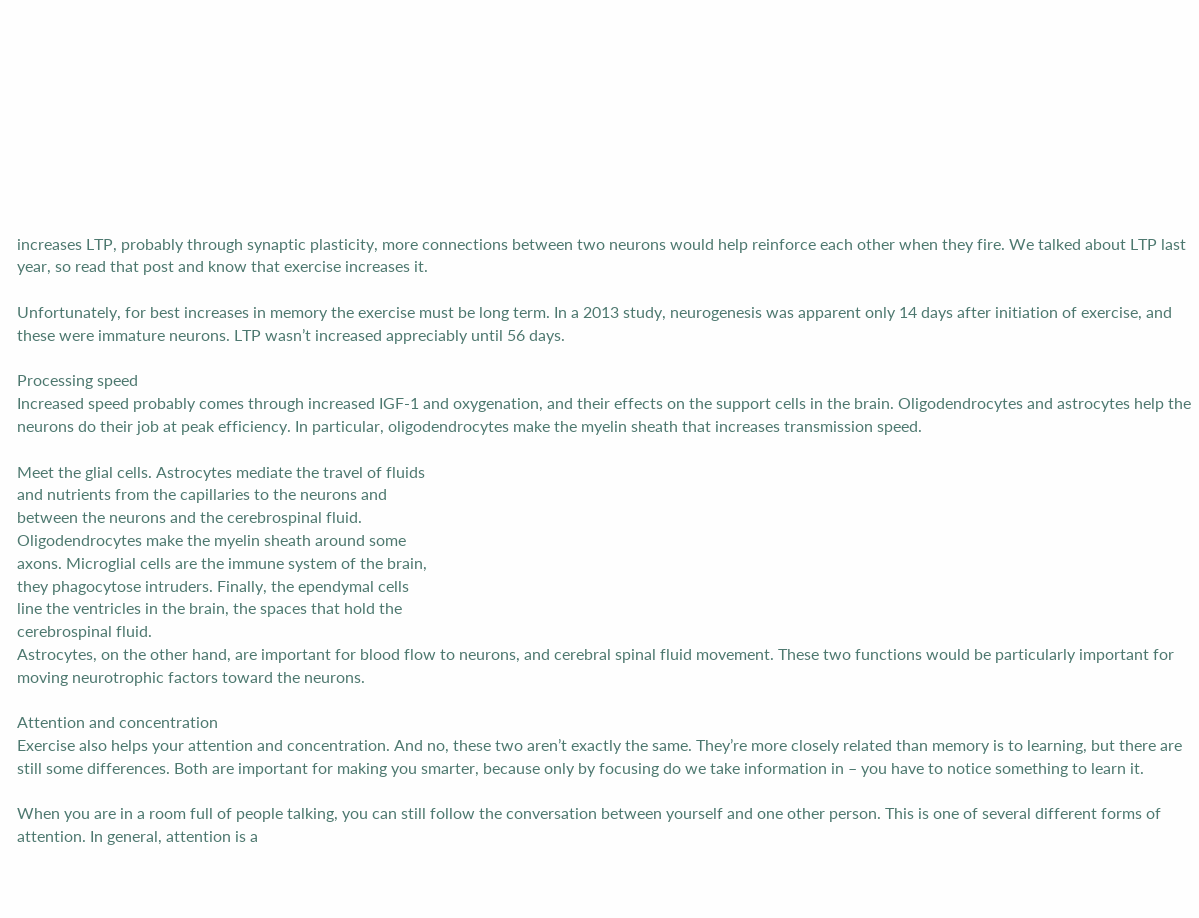increases LTP, probably through synaptic plasticity, more connections between two neurons would help reinforce each other when they fire. We talked about LTP last year, so read that post and know that exercise increases it.

Unfortunately, for best increases in memory the exercise must be long term. In a 2013 study, neurogenesis was apparent only 14 days after initiation of exercise, and these were immature neurons. LTP wasn’t increased appreciably until 56 days.

Processing speed
Increased speed probably comes through increased IGF-1 and oxygenation, and their effects on the support cells in the brain. Oligodendrocytes and astrocytes help the neurons do their job at peak efficiency. In particular, oligodendrocytes make the myelin sheath that increases transmission speed.

Meet the glial cells. Astrocytes mediate the travel of fluids
and nutrients from the capillaries to the neurons and
between the neurons and the cerebrospinal fluid.
Oligodendrocytes make the myelin sheath around some
axons. Microglial cells are the immune system of the brain,
they phagocytose intruders. Finally, the ependymal cells
line the ventricles in the brain, the spaces that hold the
cerebrospinal fluid.
Astrocytes, on the other hand, are important for blood flow to neurons, and cerebral spinal fluid movement. These two functions would be particularly important for moving neurotrophic factors toward the neurons.

Attention and concentration
Exercise also helps your attention and concentration. And no, these two aren’t exactly the same. They’re more closely related than memory is to learning, but there are still some differences. Both are important for making you smarter, because only by focusing do we take information in – you have to notice something to learn it.

When you are in a room full of people talking, you can still follow the conversation between yourself and one other person. This is one of several different forms of attention. In general, attention is a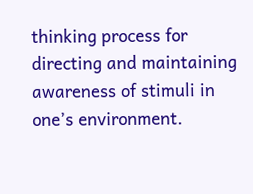thinking process for directing and maintaining awareness of stimuli in one’s environment.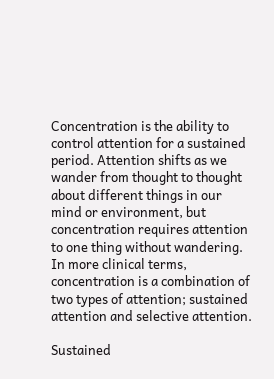Concentration is the ability to control attention for a sustained period. Attention shifts as we wander from thought to thought about different things in our mind or environment, but concentration requires attention to one thing without wandering. In more clinical terms, concentration is a combination of two types of attention; sustained attention and selective attention.

Sustained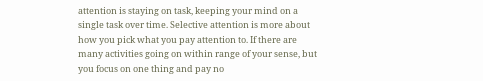attention is staying on task, keeping your mind on a single task over time. Selective attention is more about how you pick what you pay attention to. If there are many activities going on within range of your sense, but you focus on one thing and pay no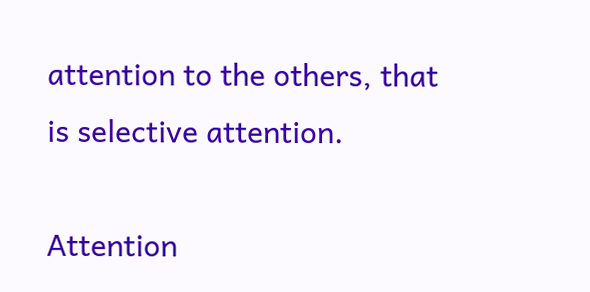attention to the others, that is selective attention.

Attention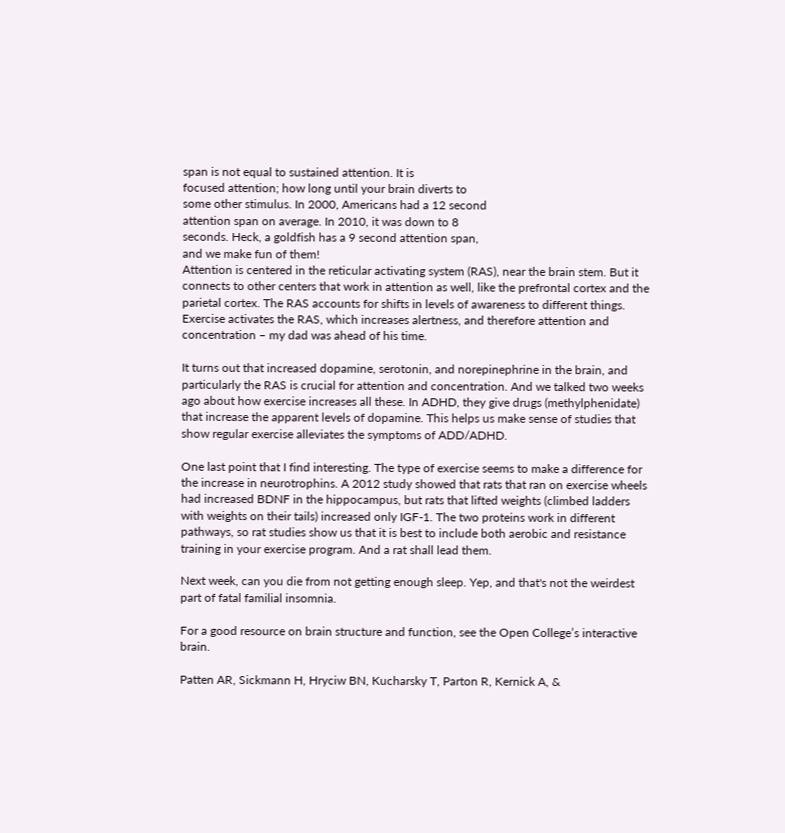span is not equal to sustained attention. It is
focused attention; how long until your brain diverts to
some other stimulus. In 2000, Americans had a 12 second
attention span on average. In 2010, it was down to 8
seconds. Heck, a goldfish has a 9 second attention span,
and we make fun of them!
Attention is centered in the reticular activating system (RAS), near the brain stem. But it connects to other centers that work in attention as well, like the prefrontal cortex and the parietal cortex. The RAS accounts for shifts in levels of awareness to different things. Exercise activates the RAS, which increases alertness, and therefore attention and concentration – my dad was ahead of his time.

It turns out that increased dopamine, serotonin, and norepinephrine in the brain, and particularly the RAS is crucial for attention and concentration. And we talked two weeks ago about how exercise increases all these. In ADHD, they give drugs (methylphenidate) that increase the apparent levels of dopamine. This helps us make sense of studies that show regular exercise alleviates the symptoms of ADD/ADHD.

One last point that I find interesting. The type of exercise seems to make a difference for the increase in neurotrophins. A 2012 study showed that rats that ran on exercise wheels had increased BDNF in the hippocampus, but rats that lifted weights (climbed ladders with weights on their tails) increased only IGF-1. The two proteins work in different pathways, so rat studies show us that it is best to include both aerobic and resistance training in your exercise program. And a rat shall lead them.

Next week, can you die from not getting enough sleep. Yep, and that's not the weirdest part of fatal familial insomnia.

For a good resource on brain structure and function, see the Open College’s interactive brain.

Patten AR, Sickmann H, Hryciw BN, Kucharsky T, Parton R, Kernick A, &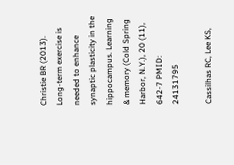Christie BR (2013). Long-term exercise is needed to enhance synaptic plasticity in the hippocampus. Learning & memory (Cold Spring Harbor, N.Y.), 20 (11), 642-7 PMID: 24131795

Cassilhas RC, Lee KS,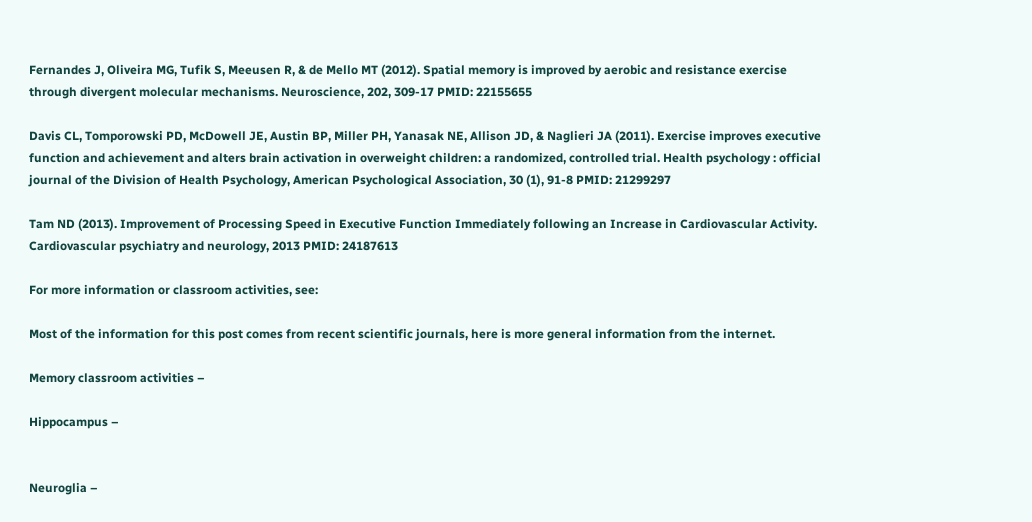Fernandes J, Oliveira MG, Tufik S, Meeusen R, & de Mello MT (2012). Spatial memory is improved by aerobic and resistance exercise through divergent molecular mechanisms. Neuroscience, 202, 309-17 PMID: 22155655

Davis CL, Tomporowski PD, McDowell JE, Austin BP, Miller PH, Yanasak NE, Allison JD, & Naglieri JA (2011). Exercise improves executive function and achievement and alters brain activation in overweight children: a randomized, controlled trial. Health psychology : official journal of the Division of Health Psychology, American Psychological Association, 30 (1), 91-8 PMID: 21299297

Tam ND (2013). Improvement of Processing Speed in Executive Function Immediately following an Increase in Cardiovascular Activity. Cardiovascular psychiatry and neurology, 2013 PMID: 24187613

For more information or classroom activities, see:

Most of the information for this post comes from recent scientific journals, here is more general information from the internet.

Memory classroom activities –

Hippocampus –


Neuroglia –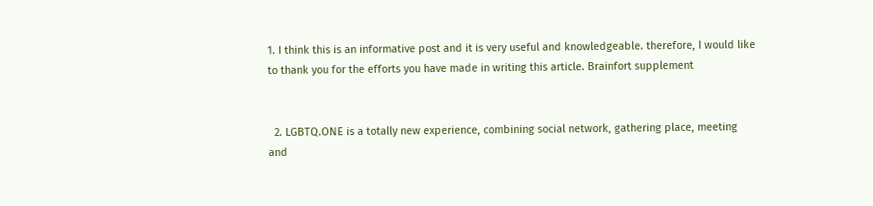1. I think this is an informative post and it is very useful and knowledgeable. therefore, I would like to thank you for the efforts you have made in writing this article. Brainfort supplement


  2. LGBTQ.ONE is a totally new experience, combining social network, gathering place, meeting and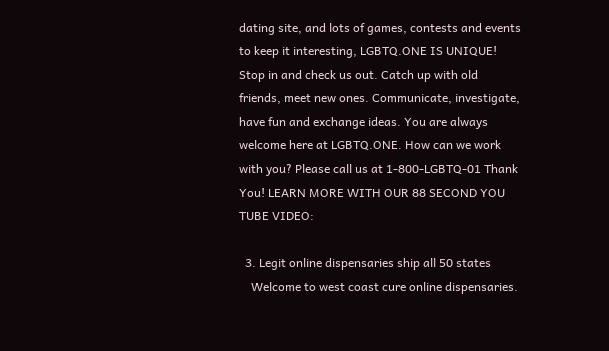dating site, and lots of games, contests and events to keep it interesting, LGBTQ.ONE IS UNIQUE! Stop in and check us out. Catch up with old friends, meet new ones. Communicate, investigate, have fun and exchange ideas. You are always welcome here at LGBTQ.ONE. How can we work with you? Please call us at 1-800-LGBTQ-01 Thank You! LEARN MORE WITH OUR 88 SECOND YOU TUBE VIDEO:

  3. Legit online dispensaries ship all 50 states
    Welcome to west coast cure online dispensaries.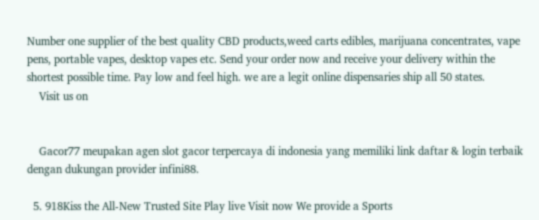Number one supplier of the best quality CBD products,weed carts edibles, marijuana concentrates, vape pens, portable vapes, desktop vapes etc. Send your order now and receive your delivery within the shortest possible time. Pay low and feel high. we are a legit online dispensaries ship all 50 states.
    Visit us on


    Gacor77 meupakan agen slot gacor terpercaya di indonesia yang memiliki link daftar & login terbaik dengan dukungan provider infini88.

  5. 918Kiss the All-New Trusted Site Play live Visit now We provide a Sports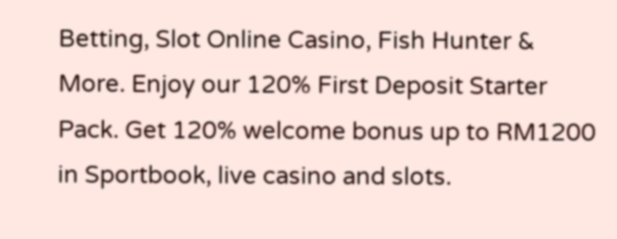Betting, Slot Online Casino, Fish Hunter & More. Enjoy our 120% First Deposit Starter Pack. Get 120% welcome bonus up to RM1200 in Sportbook, live casino and slots.